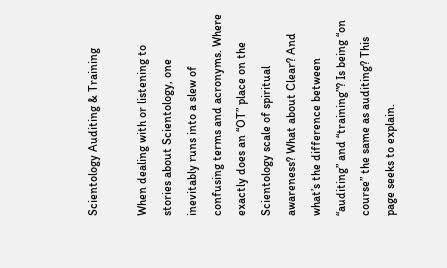Scientology Auditing & Training

When dealing with or listening to stories about Scientology, one inevitably runs into a slew of confusing terms and acronyms. Where exactly does an “OT” place on the Scientology scale of spiritual awareness? What about Clear? And what’s the difference between “auditing” and “training”? Is being “on course” the same as auditing? This page seeks to explain.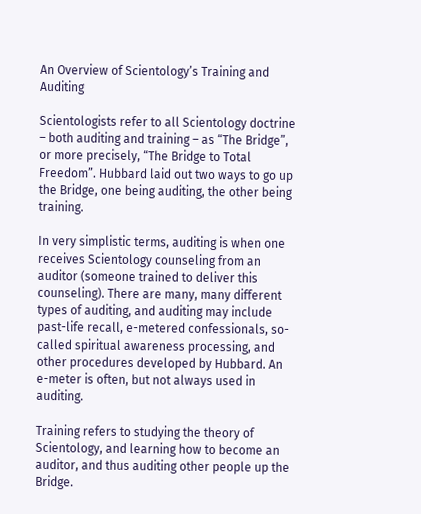An Overview of Scientology’s Training and Auditing

Scientologists refer to all Scientology doctrine – both auditing and training – as “The Bridge”, or more precisely, “The Bridge to Total Freedom”. Hubbard laid out two ways to go up the Bridge, one being auditing, the other being training.

In very simplistic terms, auditing is when one receives Scientology counseling from an auditor (someone trained to deliver this counseling). There are many, many different types of auditing, and auditing may include past-life recall, e-metered confessionals, so-called spiritual awareness processing, and other procedures developed by Hubbard. An e-meter is often, but not always used in auditing.

Training refers to studying the theory of Scientology, and learning how to become an auditor, and thus auditing other people up the Bridge.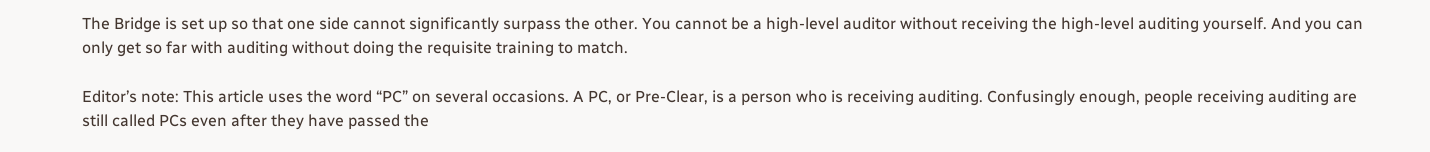The Bridge is set up so that one side cannot significantly surpass the other. You cannot be a high-level auditor without receiving the high-level auditing yourself. And you can only get so far with auditing without doing the requisite training to match.

Editor’s note: This article uses the word “PC” on several occasions. A PC, or Pre-Clear, is a person who is receiving auditing. Confusingly enough, people receiving auditing are still called PCs even after they have passed the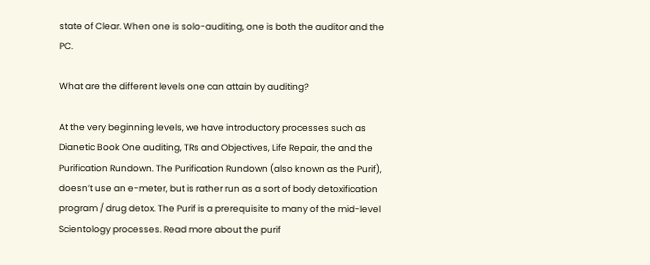state of Clear. When one is solo-auditing, one is both the auditor and the PC.

What are the different levels one can attain by auditing?

At the very beginning levels, we have introductory processes such as Dianetic Book One auditing, TRs and Objectives, Life Repair, the and the Purification Rundown. The Purification Rundown (also known as the Purif), doesn’t use an e-meter, but is rather run as a sort of body detoxification program / drug detox. The Purif is a prerequisite to many of the mid-level Scientology processes. Read more about the purif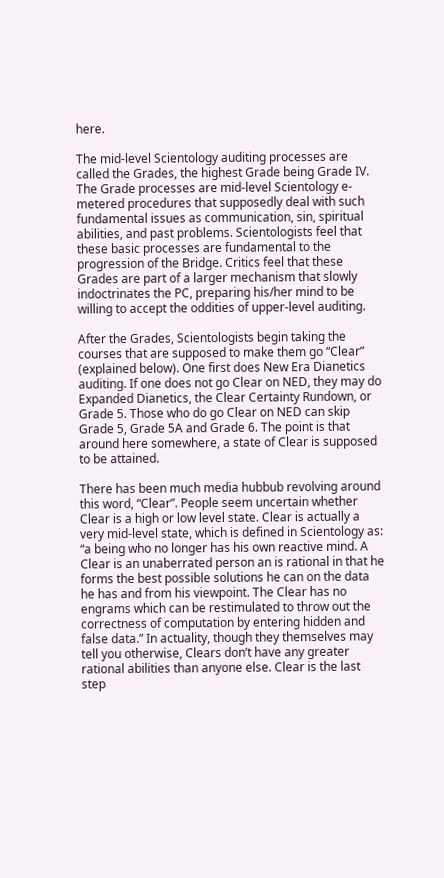here.

The mid-level Scientology auditing processes are called the Grades, the highest Grade being Grade IV. The Grade processes are mid-level Scientology e-metered procedures that supposedly deal with such fundamental issues as communication, sin, spiritual abilities, and past problems. Scientologists feel that these basic processes are fundamental to the progression of the Bridge. Critics feel that these Grades are part of a larger mechanism that slowly indoctrinates the PC, preparing his/her mind to be willing to accept the oddities of upper-level auditing.

After the Grades, Scientologists begin taking the courses that are supposed to make them go “Clear” (explained below). One first does New Era Dianetics auditing. If one does not go Clear on NED, they may do Expanded Dianetics, the Clear Certainty Rundown, or Grade 5. Those who do go Clear on NED can skip Grade 5, Grade 5A and Grade 6. The point is that around here somewhere, a state of Clear is supposed to be attained.

There has been much media hubbub revolving around this word, “Clear”. People seem uncertain whether Clear is a high or low level state. Clear is actually a very mid-level state, which is defined in Scientology as: “a being who no longer has his own reactive mind. A Clear is an unaberrated person an is rational in that he forms the best possible solutions he can on the data he has and from his viewpoint. The Clear has no engrams which can be restimulated to throw out the correctness of computation by entering hidden and false data.” In actuality, though they themselves may tell you otherwise, Clears don’t have any greater rational abilities than anyone else. Clear is the last step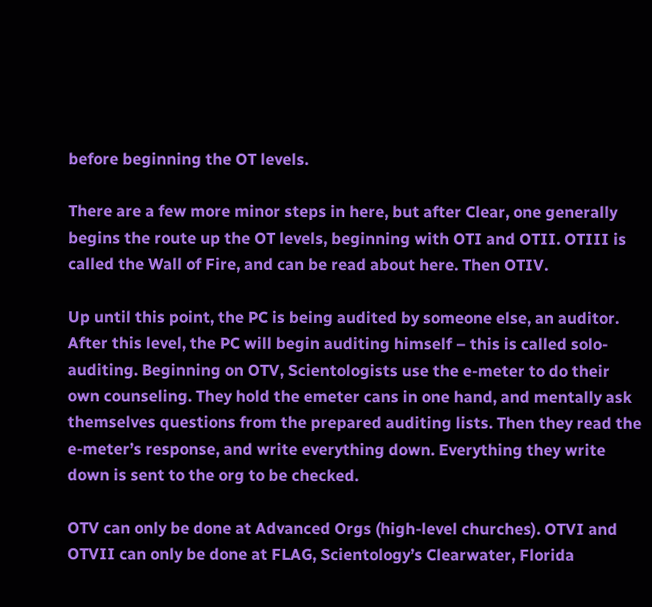before beginning the OT levels.

There are a few more minor steps in here, but after Clear, one generally begins the route up the OT levels, beginning with OTI and OTII. OTIII is called the Wall of Fire, and can be read about here. Then OTIV.

Up until this point, the PC is being audited by someone else, an auditor. After this level, the PC will begin auditing himself – this is called solo-auditing. Beginning on OTV, Scientologists use the e-meter to do their own counseling. They hold the emeter cans in one hand, and mentally ask themselves questions from the prepared auditing lists. Then they read the e-meter’s response, and write everything down. Everything they write down is sent to the org to be checked.

OTV can only be done at Advanced Orgs (high-level churches). OTVI and OTVII can only be done at FLAG, Scientology’s Clearwater, Florida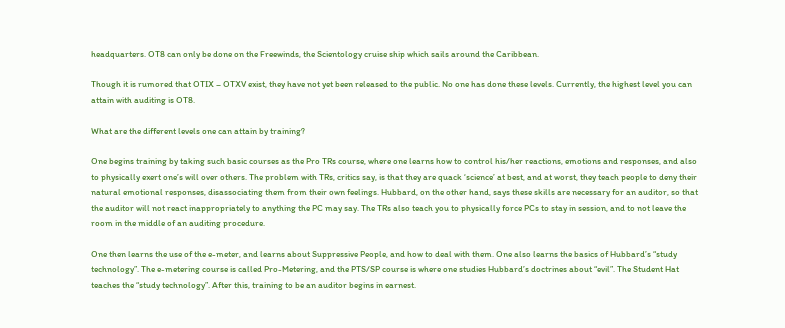headquarters. OT8 can only be done on the Freewinds, the Scientology cruise ship which sails around the Caribbean.

Though it is rumored that OTIX – OTXV exist, they have not yet been released to the public. No one has done these levels. Currently, the highest level you can attain with auditing is OT8.

What are the different levels one can attain by training?

One begins training by taking such basic courses as the Pro TRs course, where one learns how to control his/her reactions, emotions and responses, and also to physically exert one’s will over others. The problem with TRs, critics say, is that they are quack ‘science’ at best, and at worst, they teach people to deny their natural emotional responses, disassociating them from their own feelings. Hubbard, on the other hand, says these skills are necessary for an auditor, so that the auditor will not react inappropriately to anything the PC may say. The TRs also teach you to physically force PCs to stay in session, and to not leave the room in the middle of an auditing procedure.

One then learns the use of the e-meter, and learns about Suppressive People, and how to deal with them. One also learns the basics of Hubbard’s “study technology”. The e-metering course is called Pro-Metering, and the PTS/SP course is where one studies Hubbard’s doctrines about “evil”. The Student Hat teaches the “study technology”. After this, training to be an auditor begins in earnest.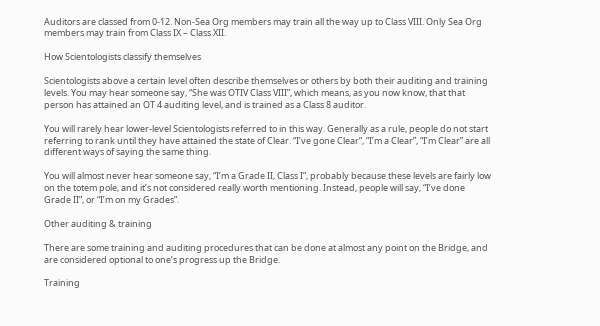Auditors are classed from 0-12. Non-Sea Org members may train all the way up to Class VIII. Only Sea Org members may train from Class IX – Class XII.

How Scientologists classify themselves

Scientologists above a certain level often describe themselves or others by both their auditing and training levels. You may hear someone say, “She was OTIV Class VIII”, which means, as you now know, that that person has attained an OT 4 auditing level, and is trained as a Class 8 auditor.

You will rarely hear lower-level Scientologists referred to in this way. Generally as a rule, people do not start referring to rank until they have attained the state of Clear. “I’ve gone Clear”, “I’m a Clear”, “I’m Clear” are all different ways of saying the same thing.

You will almost never hear someone say, “I’m a Grade II, Class I”, probably because these levels are fairly low on the totem pole, and it’s not considered really worth mentioning. Instead, people will say, “I’ve done Grade II”, or “I’m on my Grades”.

Other auditing & training

There are some training and auditing procedures that can be done at almost any point on the Bridge, and are considered optional to one’s progress up the Bridge.

Training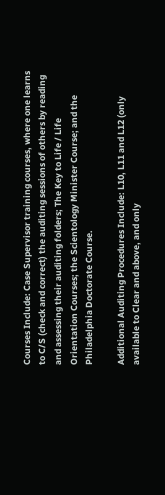Courses Include: Case Supervisor training courses, where one learns to C/S (check and correct) the auditing sessions of others by reading and assessing their auditing folders; The Key to Life / Life Orientation Courses; the Scientology Minister Course; and the Philadelphia Doctorate Course.

Additional Auditing Procedures Include: L10, L11 and L12 (only available to Clear and above, and only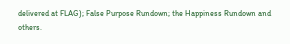delivered at FLAG); False Purpose Rundown; the Happiness Rundown and others.